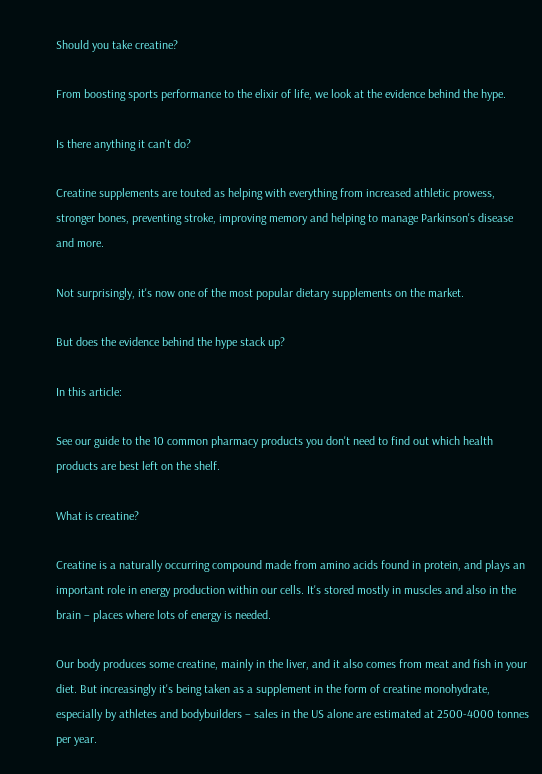Should you take creatine?

From boosting sports performance to the elixir of life, we look at the evidence behind the hype.

Is there anything it can't do?

Creatine supplements are touted as helping with everything from increased athletic prowess, stronger bones, preventing stroke, improving memory and helping to manage Parkinson's disease and more.

Not surprisingly, it's now one of the most popular dietary supplements on the market.

But does the evidence behind the hype stack up?

In this article:

See our guide to the 10 common pharmacy products you don't need to find out which health products are best left on the shelf.

What is creatine?

Creatine is a naturally occurring compound made from amino acids found in protein, and plays an important role in energy production within our cells. It's stored mostly in muscles and also in the brain – places where lots of energy is needed.

Our body produces some creatine, mainly in the liver, and it also comes from meat and fish in your diet. But increasingly it's being taken as a supplement in the form of creatine monohydrate, especially by athletes and bodybuilders – sales in the US alone are estimated at 2500-4000 tonnes per year.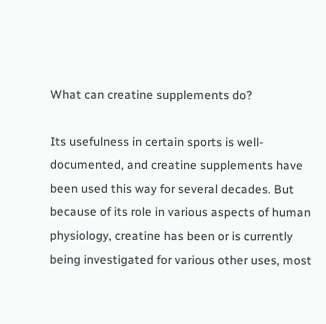What can creatine supplements do?

Its usefulness in certain sports is well-documented, and creatine supplements have been used this way for several decades. But because of its role in various aspects of human physiology, creatine has been or is currently being investigated for various other uses, most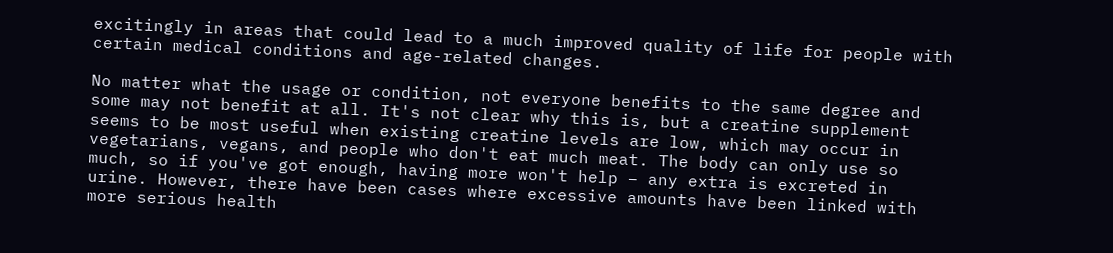excitingly in areas that could lead to a much improved quality of life for people with certain medical conditions and age-related changes.

No matter what the usage or condition, not everyone benefits to the same degree and some may not benefit at all. It's not clear why this is, but a creatine supplement seems to be most useful when existing creatine levels are low, which may occur in vegetarians, vegans, and people who don't eat much meat. The body can only use so much, so if you've got enough, having more won't help – any extra is excreted in urine. However, there have been cases where excessive amounts have been linked with more serious health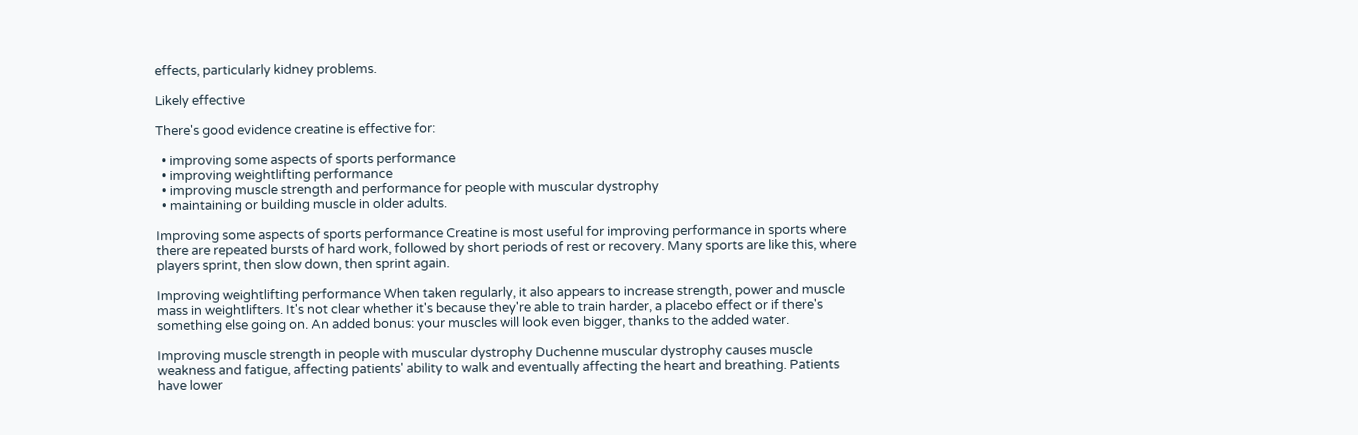effects, particularly kidney problems.

Likely effective

There's good evidence creatine is effective for:

  • improving some aspects of sports performance
  • improving weightlifting performance
  • improving muscle strength and performance for people with muscular dystrophy
  • maintaining or building muscle in older adults.

Improving some aspects of sports performance Creatine is most useful for improving performance in sports where there are repeated bursts of hard work, followed by short periods of rest or recovery. Many sports are like this, where players sprint, then slow down, then sprint again.

Improving weightlifting performance When taken regularly, it also appears to increase strength, power and muscle mass in weightlifters. It's not clear whether it's because they're able to train harder, a placebo effect or if there's something else going on. An added bonus: your muscles will look even bigger, thanks to the added water.

Improving muscle strength in people with muscular dystrophy Duchenne muscular dystrophy causes muscle weakness and fatigue, affecting patients' ability to walk and eventually affecting the heart and breathing. Patients have lower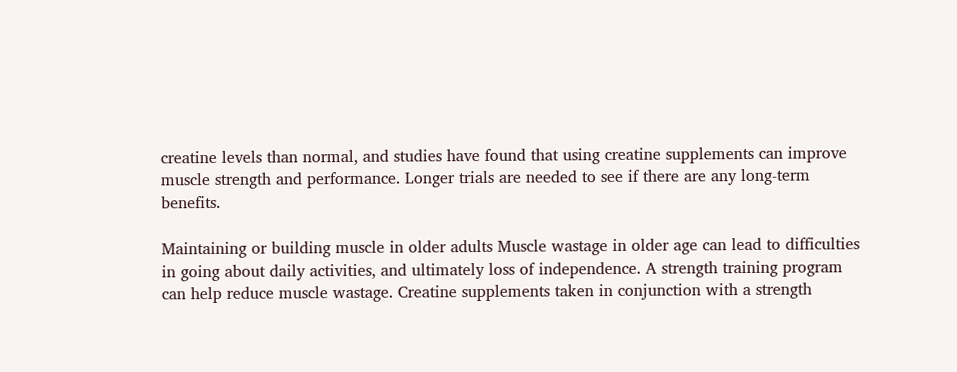creatine levels than normal, and studies have found that using creatine supplements can improve muscle strength and performance. Longer trials are needed to see if there are any long-term benefits.

Maintaining or building muscle in older adults Muscle wastage in older age can lead to difficulties in going about daily activities, and ultimately loss of independence. A strength training program can help reduce muscle wastage. Creatine supplements taken in conjunction with a strength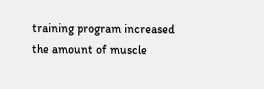training program increased the amount of muscle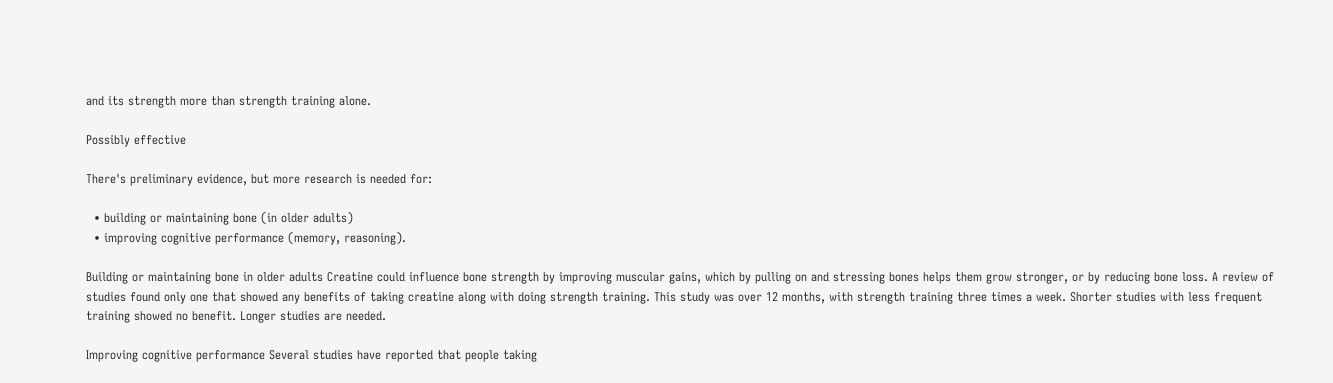and its strength more than strength training alone.

Possibly effective

There's preliminary evidence, but more research is needed for:

  • building or maintaining bone (in older adults)
  • improving cognitive performance (memory, reasoning).

Building or maintaining bone in older adults Creatine could influence bone strength by improving muscular gains, which by pulling on and stressing bones helps them grow stronger, or by reducing bone loss. A review of studies found only one that showed any benefits of taking creatine along with doing strength training. This study was over 12 months, with strength training three times a week. Shorter studies with less frequent training showed no benefit. Longer studies are needed.

Improving cognitive performance Several studies have reported that people taking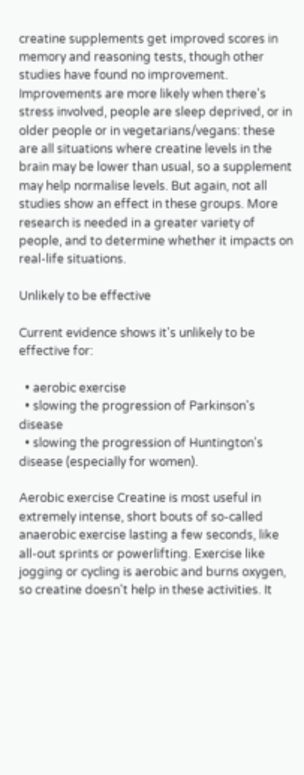creatine supplements get improved scores in memory and reasoning tests, though other studies have found no improvement. Improvements are more likely when there's stress involved, people are sleep deprived, or in older people or in vegetarians/vegans: these are all situations where creatine levels in the brain may be lower than usual, so a supplement may help normalise levels. But again, not all studies show an effect in these groups. More research is needed in a greater variety of people, and to determine whether it impacts on real-life situations.

Unlikely to be effective

Current evidence shows it's unlikely to be effective for:

  • aerobic exercise
  • slowing the progression of Parkinson's disease
  • slowing the progression of Huntington's disease (especially for women).

Aerobic exercise Creatine is most useful in extremely intense, short bouts of so-called anaerobic exercise lasting a few seconds, like all-out sprints or powerlifting. Exercise like jogging or cycling is aerobic and burns oxygen, so creatine doesn't help in these activities. It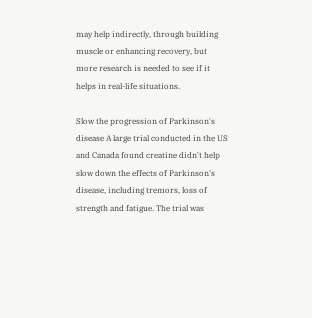may help indirectly, through building muscle or enhancing recovery, but more research is needed to see if it helps in real-life situations.

Slow the progression of Parkinson's disease A large trial conducted in the US and Canada found creatine didn't help slow down the effects of Parkinson's disease, including tremors, loss of strength and fatigue. The trial was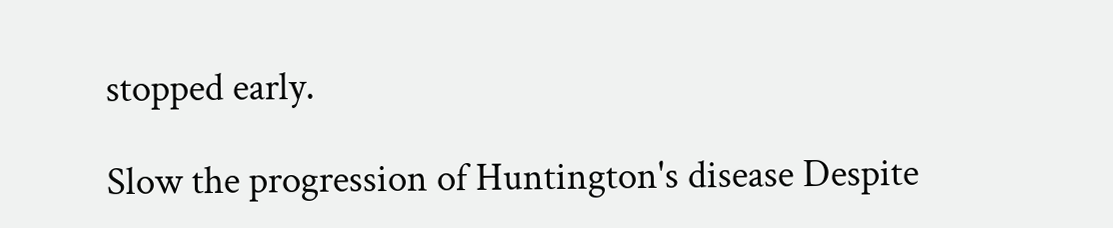stopped early.

Slow the progression of Huntington's disease Despite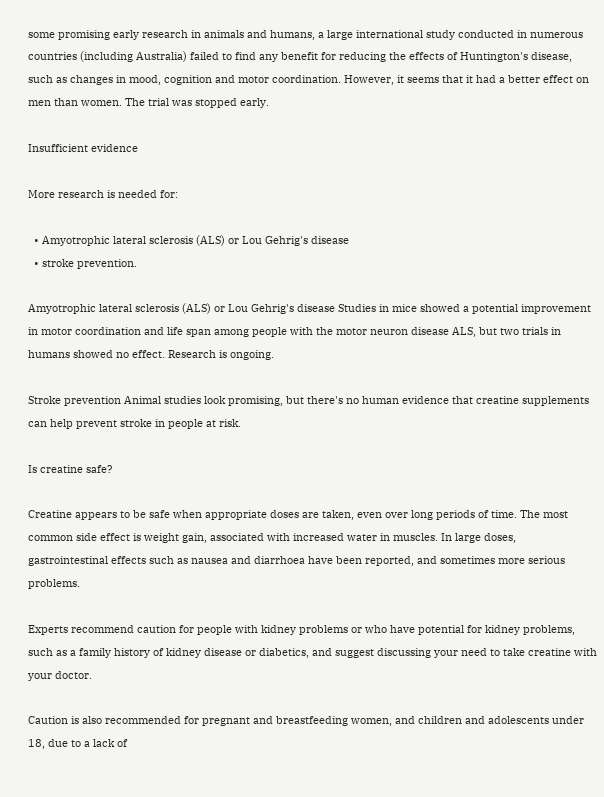some promising early research in animals and humans, a large international study conducted in numerous countries (including Australia) failed to find any benefit for reducing the effects of Huntington's disease, such as changes in mood, cognition and motor coordination. However, it seems that it had a better effect on men than women. The trial was stopped early.

Insufficient evidence

More research is needed for:

  • Amyotrophic lateral sclerosis (ALS) or Lou Gehrig's disease
  • stroke prevention.

Amyotrophic lateral sclerosis (ALS) or Lou Gehrig's disease Studies in mice showed a potential improvement in motor coordination and life span among people with the motor neuron disease ALS, but two trials in humans showed no effect. Research is ongoing.

Stroke prevention Animal studies look promising, but there's no human evidence that creatine supplements can help prevent stroke in people at risk.

Is creatine safe?

Creatine appears to be safe when appropriate doses are taken, even over long periods of time. The most common side effect is weight gain, associated with increased water in muscles. In large doses, gastrointestinal effects such as nausea and diarrhoea have been reported, and sometimes more serious problems.

Experts recommend caution for people with kidney problems or who have potential for kidney problems, such as a family history of kidney disease or diabetics, and suggest discussing your need to take creatine with your doctor.

Caution is also recommended for pregnant and breastfeeding women, and children and adolescents under 18, due to a lack of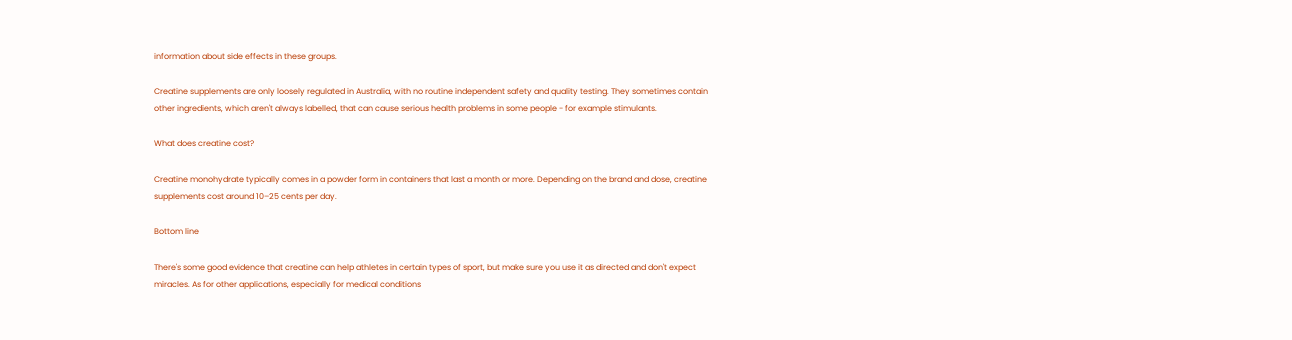information about side effects in these groups.

Creatine supplements are only loosely regulated in Australia, with no routine independent safety and quality testing. They sometimes contain other ingredients, which aren't always labelled, that can cause serious health problems in some people - for example stimulants.

What does creatine cost?

Creatine monohydrate typically comes in a powder form in containers that last a month or more. Depending on the brand and dose, creatine supplements cost around 10–25 cents per day.

Bottom line

There's some good evidence that creatine can help athletes in certain types of sport, but make sure you use it as directed and don't expect miracles. As for other applications, especially for medical conditions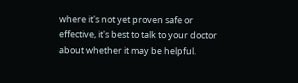where it's not yet proven safe or effective, it's best to talk to your doctor about whether it may be helpful.